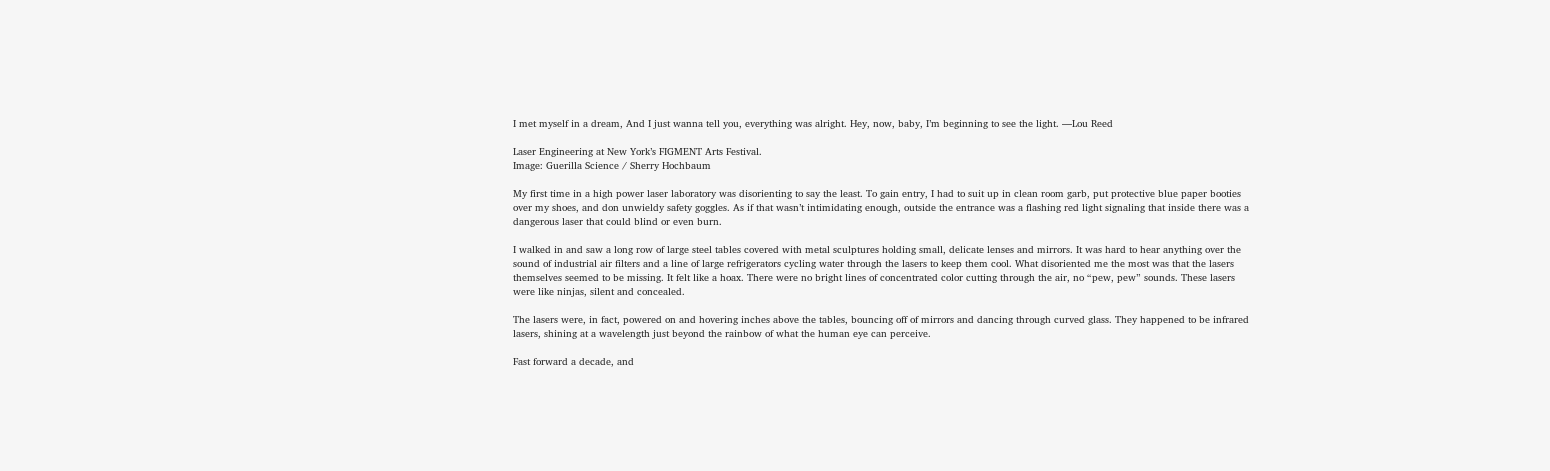I met myself in a dream, And I just wanna tell you, everything was alright. Hey, now, baby, I’m beginning to see the light. —Lou Reed

Laser Engineering at New York’s FIGMENT Arts Festival.
Image: Guerilla Science / Sherry Hochbaum

My first time in a high power laser laboratory was disorienting to say the least. To gain entry, I had to suit up in clean room garb, put protective blue paper booties over my shoes, and don unwieldy safety goggles. As if that wasn’t intimidating enough, outside the entrance was a flashing red light signaling that inside there was a dangerous laser that could blind or even burn.

I walked in and saw a long row of large steel tables covered with metal sculptures holding small, delicate lenses and mirrors. It was hard to hear anything over the sound of industrial air filters and a line of large refrigerators cycling water through the lasers to keep them cool. What disoriented me the most was that the lasers themselves seemed to be missing. It felt like a hoax. There were no bright lines of concentrated color cutting through the air, no “pew, pew” sounds. These lasers were like ninjas, silent and concealed.

The lasers were, in fact, powered on and hovering inches above the tables, bouncing off of mirrors and dancing through curved glass. They happened to be infrared lasers, shining at a wavelength just beyond the rainbow of what the human eye can perceive.

Fast forward a decade, and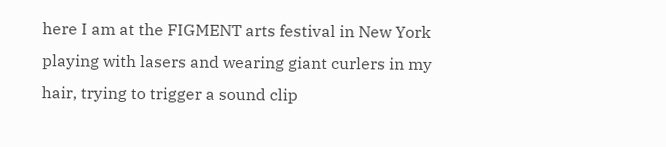here I am at the FIGMENT arts festival in New York playing with lasers and wearing giant curlers in my hair, trying to trigger a sound clip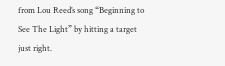from Lou Reed’s song “Beginning to See The Light” by hitting a target just right.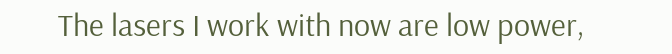The lasers I work with now are low power,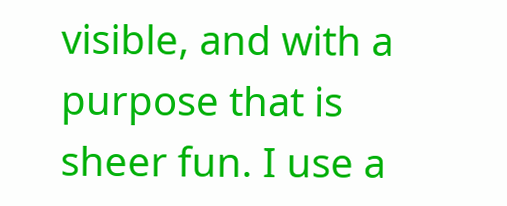visible, and with a purpose that is sheer fun. I use a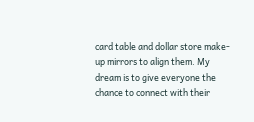card table and dollar store make-up mirrors to align them. My dream is to give everyone the chance to connect with their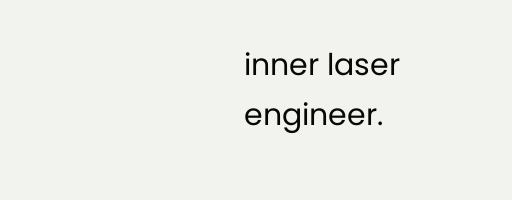inner laser engineer.